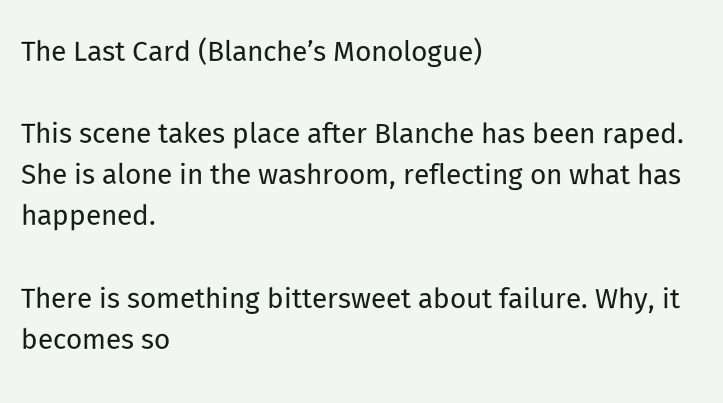The Last Card (Blanche’s Monologue)

This scene takes place after Blanche has been raped. She is alone in the washroom, reflecting on what has happened.

There is something bittersweet about failure. Why, it becomes so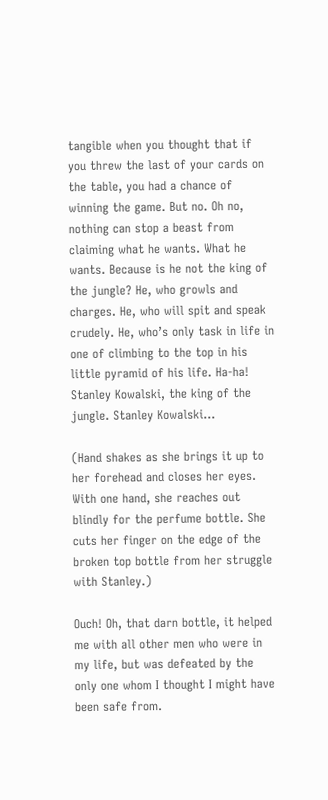tangible when you thought that if you threw the last of your cards on the table, you had a chance of winning the game. But no. Oh no, nothing can stop a beast from claiming what he wants. What he wants. Because is he not the king of the jungle? He, who growls and charges. He, who will spit and speak crudely. He, who’s only task in life in one of climbing to the top in his little pyramid of his life. Ha-ha! Stanley Kowalski, the king of the jungle. Stanley Kowalski…

(Hand shakes as she brings it up to her forehead and closes her eyes. With one hand, she reaches out blindly for the perfume bottle. She cuts her finger on the edge of the broken top bottle from her struggle with Stanley.)

Ouch! Oh, that darn bottle, it helped me with all other men who were in my life, but was defeated by the only one whom I thought I might have been safe from.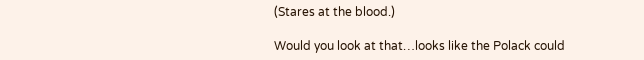(Stares at the blood.)

Would you look at that…looks like the Polack could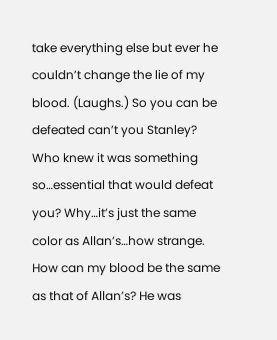take everything else but ever he couldn’t change the lie of my blood. (Laughs.) So you can be defeated can’t you Stanley? Who knew it was something so…essential that would defeat you? Why…it’s just the same color as Allan’s…how strange. How can my blood be the same as that of Allan’s? He was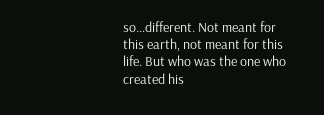so…different. Not meant for this earth, not meant for this life. But who was the one who created his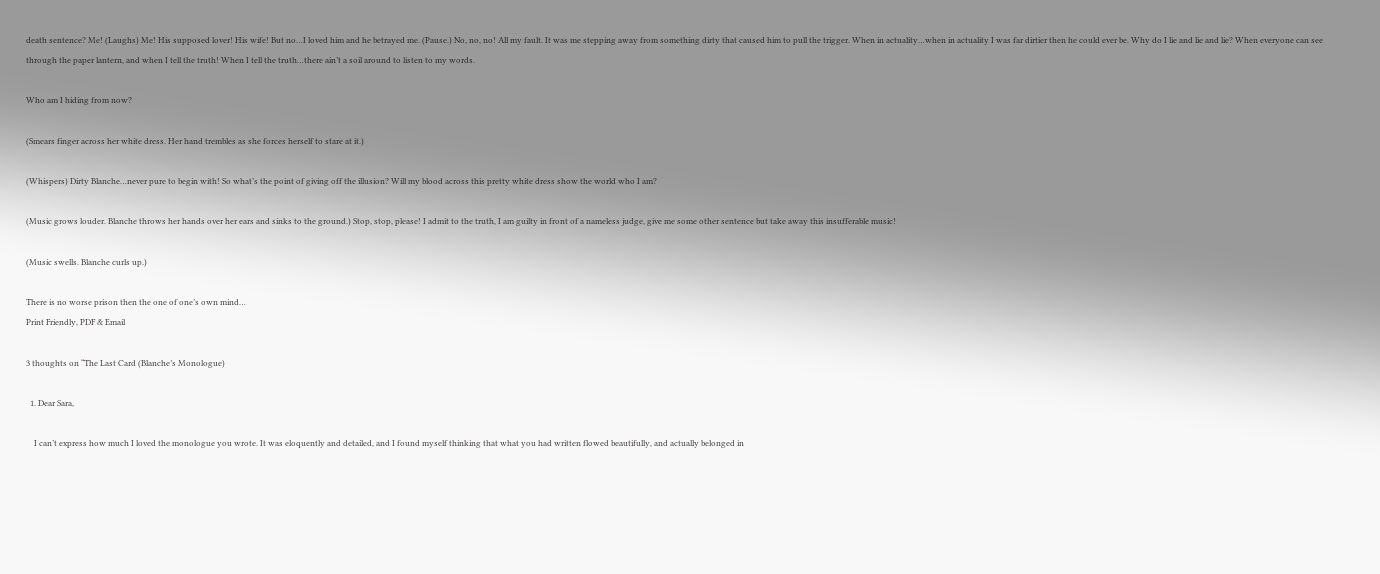death sentence? Me! (Laughs) Me! His supposed lover! His wife! But no…I loved him and he betrayed me. (Pause.) No, no, no! All my fault. It was me stepping away from something dirty that caused him to pull the trigger. When in actuality…when in actuality I was far dirtier then he could ever be. Why do I lie and lie and lie? When everyone can see through the paper lantern, and when I tell the truth! When I tell the truth…there ain’t a soil around to listen to my words.

Who am I hiding from now?

(Smears finger across her white dress. Her hand trembles as she forces herself to stare at it.)

(Whispers) Dirty Blanche…never pure to begin with! So what’s the point of giving off the illusion? Will my blood across this pretty white dress show the world who I am?

(Music grows louder. Blanche throws her hands over her ears and sinks to the ground.) Stop, stop, please! I admit to the truth, I am guilty in front of a nameless judge, give me some other sentence but take away this insufferable music!

(Music swells. Blanche curls up.)

There is no worse prison then the one of one’s own mind…
Print Friendly, PDF & Email

3 thoughts on “The Last Card (Blanche’s Monologue)

  1. Dear Sara,

    I can’t express how much I loved the monologue you wrote. It was eloquently and detailed, and I found myself thinking that what you had written flowed beautifully, and actually belonged in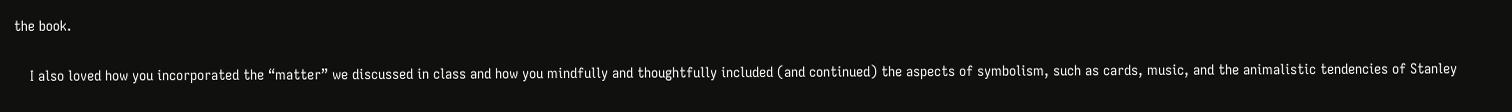the book.

    I also loved how you incorporated the “matter” we discussed in class and how you mindfully and thoughtfully included (and continued) the aspects of symbolism, such as cards, music, and the animalistic tendencies of Stanley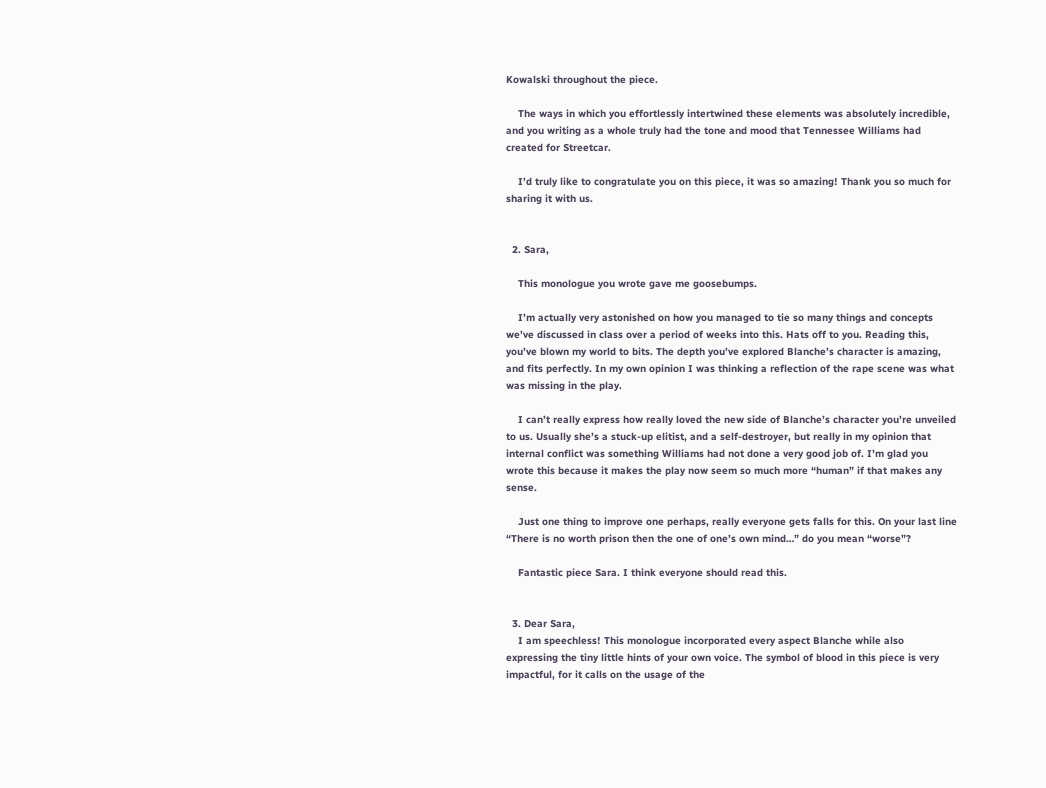Kowalski throughout the piece.

    The ways in which you effortlessly intertwined these elements was absolutely incredible, and you writing as a whole truly had the tone and mood that Tennessee Williams had created for Streetcar.

    I’d truly like to congratulate you on this piece, it was so amazing! Thank you so much for sharing it with us.


  2. Sara,

    This monologue you wrote gave me goosebumps.

    I’m actually very astonished on how you managed to tie so many things and concepts we’ve discussed in class over a period of weeks into this. Hats off to you. Reading this, you’ve blown my world to bits. The depth you’ve explored Blanche’s character is amazing, and fits perfectly. In my own opinion I was thinking a reflection of the rape scene was what was missing in the play.

    I can’t really express how really loved the new side of Blanche’s character you’re unveiled to us. Usually she’s a stuck-up elitist, and a self-destroyer, but really in my opinion that internal conflict was something Williams had not done a very good job of. I’m glad you wrote this because it makes the play now seem so much more “human” if that makes any sense.

    Just one thing to improve one perhaps, really everyone gets falls for this. On your last line “There is no worth prison then the one of one’s own mind…” do you mean “worse”?

    Fantastic piece Sara. I think everyone should read this.


  3. Dear Sara,
    I am speechless! This monologue incorporated every aspect Blanche while also expressing the tiny little hints of your own voice. The symbol of blood in this piece is very impactful, for it calls on the usage of the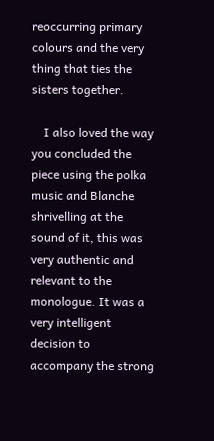reoccurring primary colours and the very thing that ties the sisters together.

    I also loved the way you concluded the piece using the polka music and Blanche shrivelling at the sound of it, this was very authentic and relevant to the monologue. It was a very intelligent decision to accompany the strong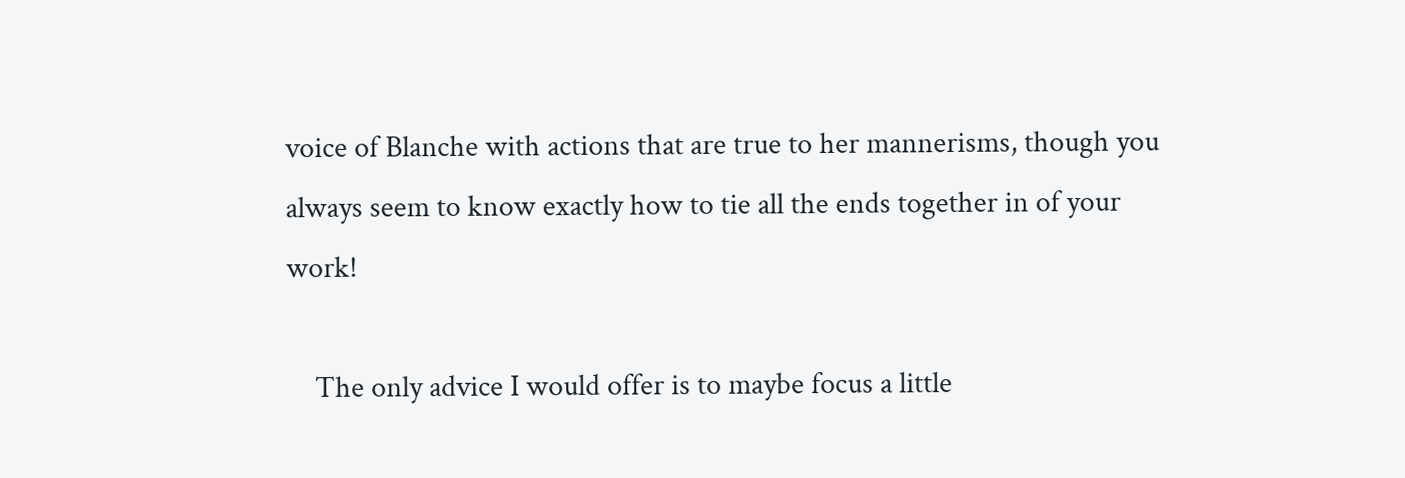voice of Blanche with actions that are true to her mannerisms, though you always seem to know exactly how to tie all the ends together in of your work!

    The only advice I would offer is to maybe focus a little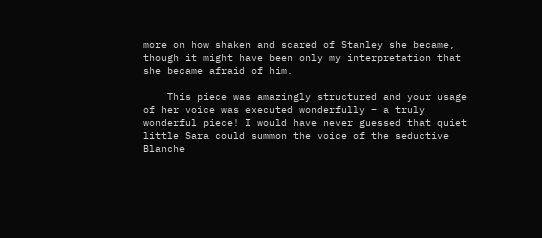more on how shaken and scared of Stanley she became, though it might have been only my interpretation that she became afraid of him.

    This piece was amazingly structured and your usage of her voice was executed wonderfully – a truly wonderful piece! I would have never guessed that quiet little Sara could summon the voice of the seductive Blanche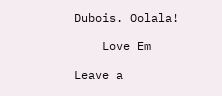Dubois. Oolala!

    Love Em

Leave a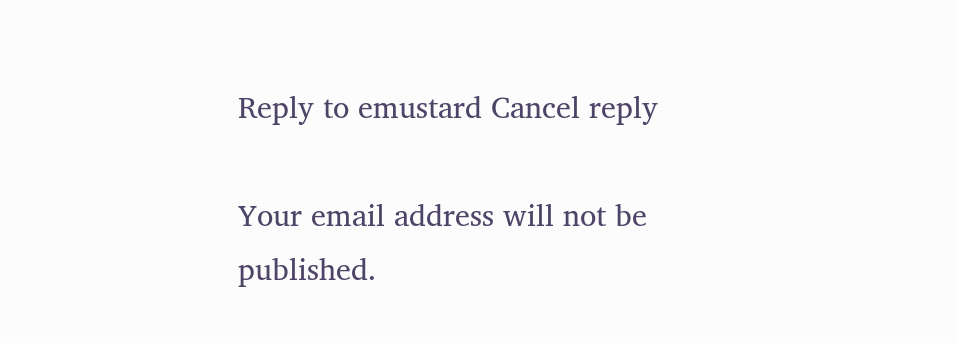Reply to emustard Cancel reply

Your email address will not be published.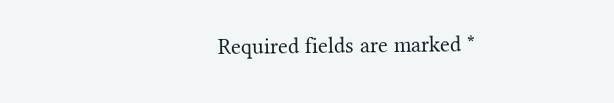Required fields are marked *